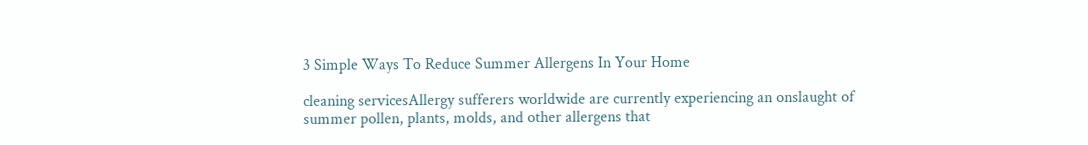3 Simple Ways To Reduce Summer Allergens In Your Home

cleaning servicesAllergy sufferers worldwide are currently experiencing an onslaught of summer pollen, plants, molds, and other allergens that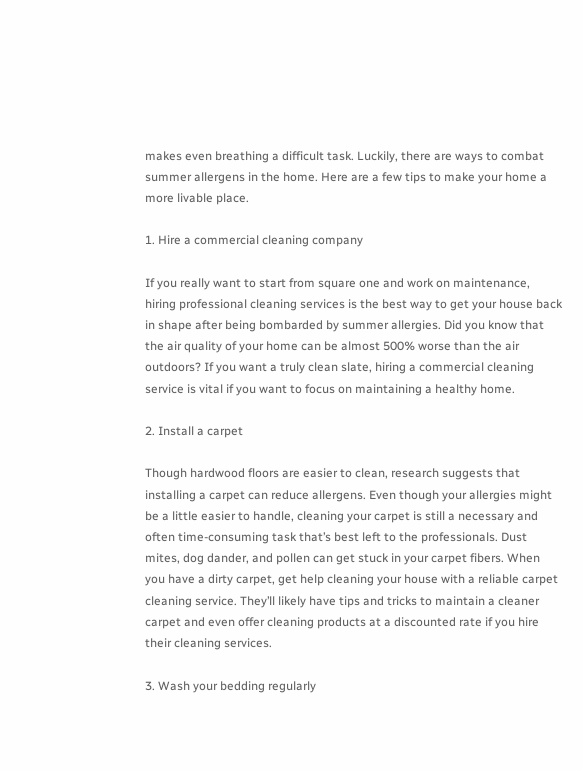makes even breathing a difficult task. Luckily, there are ways to combat summer allergens in the home. Here are a few tips to make your home a more livable place.

1. Hire a commercial cleaning company

If you really want to start from square one and work on maintenance, hiring professional cleaning services is the best way to get your house back in shape after being bombarded by summer allergies. Did you know that the air quality of your home can be almost 500% worse than the air outdoors? If you want a truly clean slate, hiring a commercial cleaning service is vital if you want to focus on maintaining a healthy home.

2. Install a carpet

Though hardwood floors are easier to clean, research suggests that installing a carpet can reduce allergens. Even though your allergies might be a little easier to handle, cleaning your carpet is still a necessary and often time-consuming task that’s best left to the professionals. Dust mites, dog dander, and pollen can get stuck in your carpet fibers. When you have a dirty carpet, get help cleaning your house with a reliable carpet cleaning service. They’ll likely have tips and tricks to maintain a cleaner carpet and even offer cleaning products at a discounted rate if you hire their cleaning services.

3. Wash your bedding regularly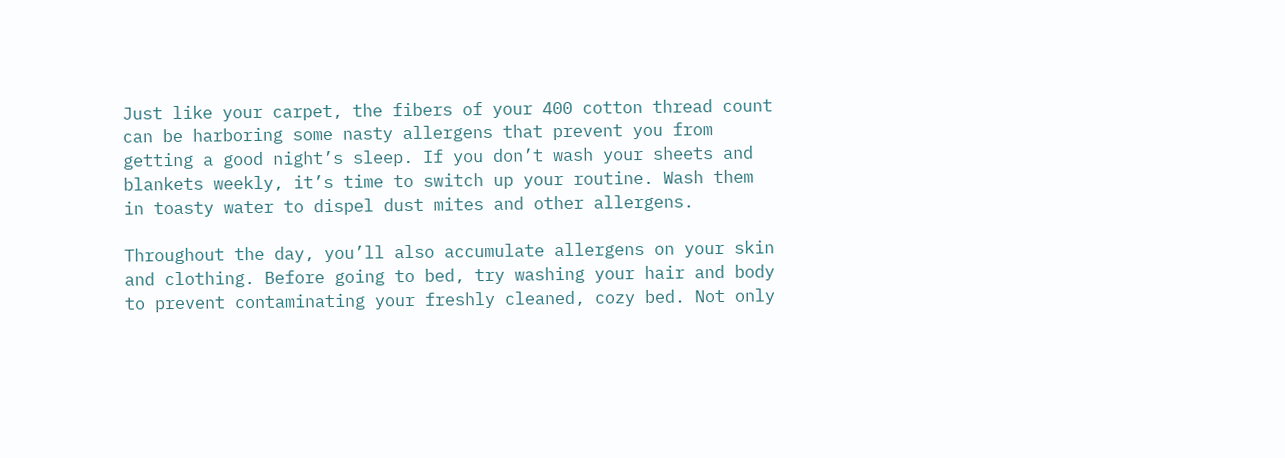Just like your carpet, the fibers of your 400 cotton thread count can be harboring some nasty allergens that prevent you from getting a good night’s sleep. If you don’t wash your sheets and blankets weekly, it’s time to switch up your routine. Wash them in toasty water to dispel dust mites and other allergens.

Throughout the day, you’ll also accumulate allergens on your skin and clothing. Before going to bed, try washing your hair and body to prevent contaminating your freshly cleaned, cozy bed. Not only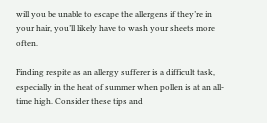will you be unable to escape the allergens if they’re in your hair, you’ll likely have to wash your sheets more often.

Finding respite as an allergy sufferer is a difficult task, especially in the heat of summer when pollen is at an all-time high. Consider these tips and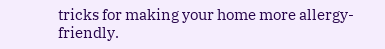tricks for making your home more allergy-friendly.